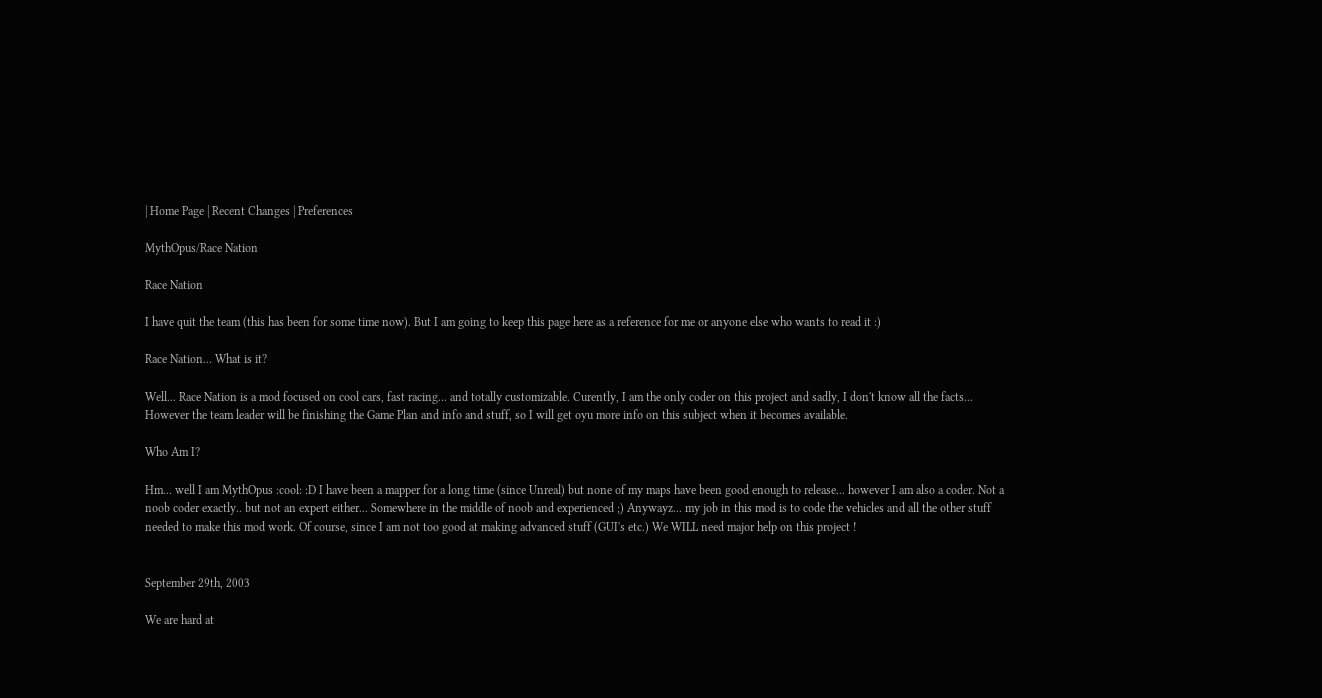| Home Page | Recent Changes | Preferences

MythOpus/Race Nation

Race Nation

I have quit the team (this has been for some time now). But I am going to keep this page here as a reference for me or anyone else who wants to read it :)

Race Nation... What is it?

Well... Race Nation is a mod focused on cool cars, fast racing... and totally customizable. Curently, I am the only coder on this project and sadly, I don't know all the facts... However the team leader will be finishing the Game Plan and info and stuff, so I will get oyu more info on this subject when it becomes available.

Who Am I?

Hm... well I am MythOpus :cool: :D I have been a mapper for a long time (since Unreal) but none of my maps have been good enough to release... however I am also a coder. Not a noob coder exactly.. but not an expert either... Somewhere in the middle of noob and experienced ;) Anywayz... my job in this mod is to code the vehicles and all the other stuff needed to make this mod work. Of course, since I am not too good at making advanced stuff (GUI's etc.) We WILL need major help on this project !


September 29th, 2003

We are hard at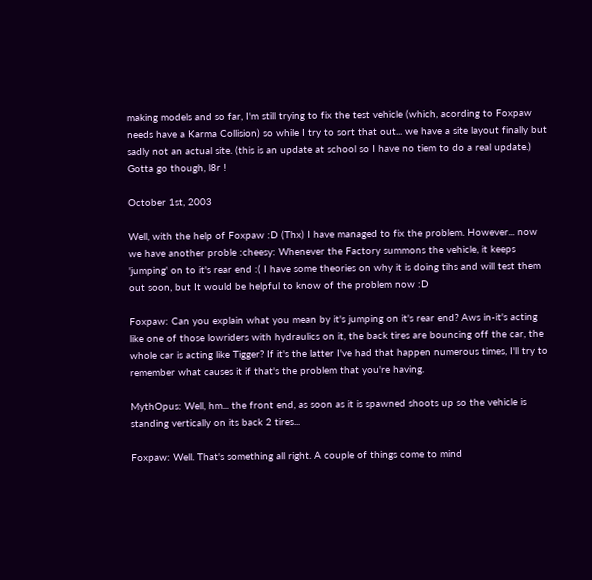making models and so far, I'm still trying to fix the test vehicle (which, acording to Foxpaw needs have a Karma Collision) so while I try to sort that out... we have a site layout finally but sadly not an actual site. (this is an update at school so I have no tiem to do a real update.) Gotta go though, l8r !

October 1st, 2003

Well, with the help of Foxpaw :D (Thx) I have managed to fix the problem. However... now we have another proble :cheesy: Whenever the Factory summons the vehicle, it keeps 'jumping' on to it's rear end :( I have some theories on why it is doing tihs and will test them out soon, but It would be helpful to know of the problem now :D

Foxpaw: Can you explain what you mean by it's jumping on it's rear end? Aws in-it's acting like one of those lowriders with hydraulics on it, the back tires are bouncing off the car, the whole car is acting like Tigger? If it's the latter I've had that happen numerous times, I'll try to remember what causes it if that's the problem that you're having.

MythOpus: Well, hm... the front end, as soon as it is spawned shoots up so the vehicle is standing vertically on its back 2 tires...

Foxpaw: Well. That's something all right. A couple of things come to mind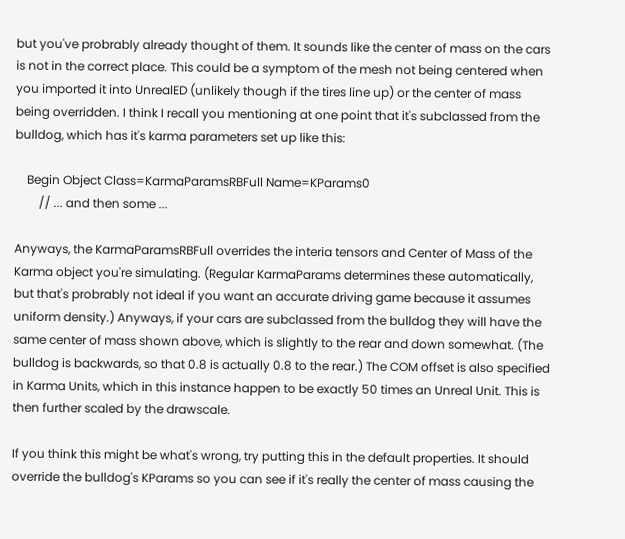but you've probrably already thought of them. It sounds like the center of mass on the cars is not in the correct place. This could be a symptom of the mesh not being centered when you imported it into UnrealED (unlikely though if the tires line up) or the center of mass being overridden. I think I recall you mentioning at one point that it's subclassed from the bulldog, which has it's karma parameters set up like this:

    Begin Object Class=KarmaParamsRBFull Name=KParams0
        // ... and then some ...

Anyways, the KarmaParamsRBFull overrides the interia tensors and Center of Mass of the Karma object you're simulating. (Regular KarmaParams determines these automatically, but that's probrably not ideal if you want an accurate driving game because it assumes uniform density.) Anyways, if your cars are subclassed from the bulldog they will have the same center of mass shown above, which is slightly to the rear and down somewhat. (The bulldog is backwards, so that 0.8 is actually 0.8 to the rear.) The COM offset is also specified in Karma Units, which in this instance happen to be exactly 50 times an Unreal Unit. This is then further scaled by the drawscale.

If you think this might be what's wrong, try putting this in the default properties. It should override the bulldog's KParams so you can see if it's really the center of mass causing the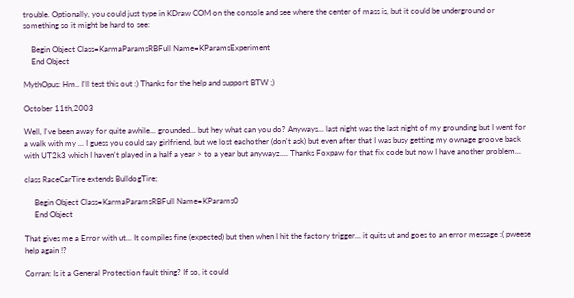trouble. Optionally, you could just type in KDraw COM on the console and see where the center of mass is, but it could be underground or something so it might be hard to see:

    Begin Object Class=KarmaParamsRBFull Name=KParamsExperiment
    End Object

MythOpus: Hm.. I'll test this out :) Thanks for the help and support BTW ;)

October 11th,2003

Well, I've been away for quite awhile... grounded... but hey what can you do? Anyways... last night was the last night of my grounding but I went for a walk with my ... I guess you could say girlfriend, but we lost eachother (don't ask) but even after that I was busy getting my ownage groove back with UT2k3 which I haven't played in a half a year > to a year but anywayz.... Thanks Foxpaw for that fix code but now I have another problem...

class RaceCarTire extends BulldogTire;

     Begin Object Class=KarmaParamsRBFull Name=KParams0
     End Object

That gives me a Error with ut... It compiles fine (expected) but then when I hit the factory trigger... it quits ut and goes to an error message :( pweese help again !?

Corran: Is it a General Protection fault thing? If so, it could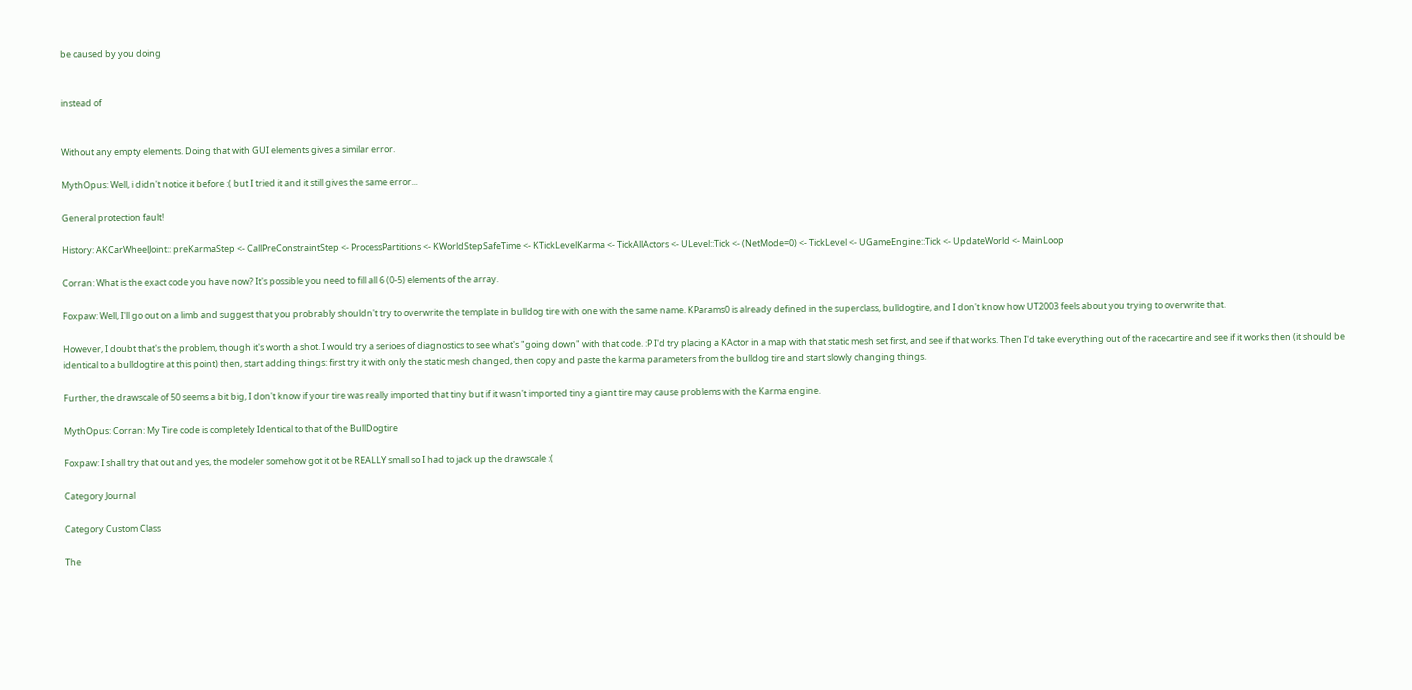be caused by you doing


instead of


Without any empty elements. Doing that with GUI elements gives a similar error.

MythOpus: Well, i didn't notice it before :( but I tried it and it still gives the same error...

General protection fault!

History: AKCarWheelJoint:: preKarmaStep <- CallPreConstraintStep <- ProcessPartitions <- KWorldStepSafeTime <- KTickLevelKarma <- TickAllActors <- ULevel::Tick <- (NetMode=0) <- TickLevel <- UGameEngine::Tick <- UpdateWorld <- MainLoop

Corran: What is the exact code you have now? It's possible you need to fill all 6 (0-5) elements of the array.

Foxpaw: Well, I'll go out on a limb and suggest that you probrably shouldn't try to overwrite the template in bulldog tire with one with the same name. KParams0 is already defined in the superclass, bulldogtire, and I don't know how UT2003 feels about you trying to overwrite that.

However, I doubt that's the problem, though it's worth a shot. I would try a serioes of diagnostics to see what's "going down" with that code. :P I'd try placing a KActor in a map with that static mesh set first, and see if that works. Then I'd take everything out of the racecartire and see if it works then (it should be identical to a bulldogtire at this point) then, start adding things: first try it with only the static mesh changed, then copy and paste the karma parameters from the bulldog tire and start slowly changing things.

Further, the drawscale of 50 seems a bit big, I don't know if your tire was really imported that tiny but if it wasn't imported tiny a giant tire may cause problems with the Karma engine.

MythOpus: Corran: My Tire code is completely Identical to that of the BullDogtire

Foxpaw: I shall try that out and yes, the modeler somehow got it ot be REALLY small so I had to jack up the drawscale :(

Category Journal

Category Custom Class

The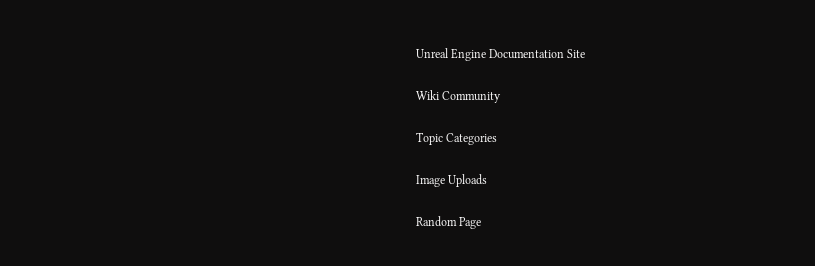Unreal Engine Documentation Site

Wiki Community

Topic Categories

Image Uploads

Random Page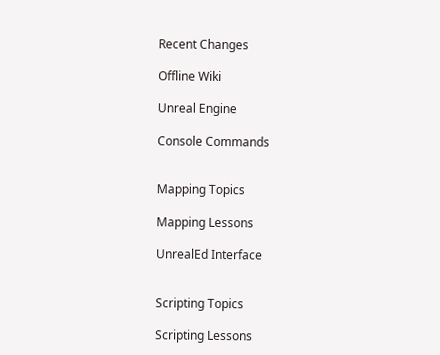Recent Changes

Offline Wiki

Unreal Engine

Console Commands


Mapping Topics

Mapping Lessons

UnrealEd Interface


Scripting Topics

Scripting Lessons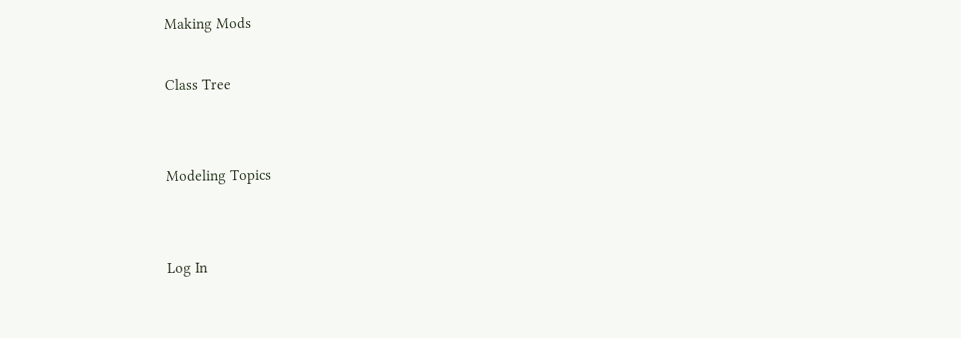Making Mods

Class Tree


Modeling Topics


Log In